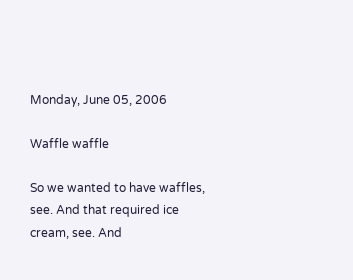Monday, June 05, 2006

Waffle waffle

So we wanted to have waffles, see. And that required ice cream, see. And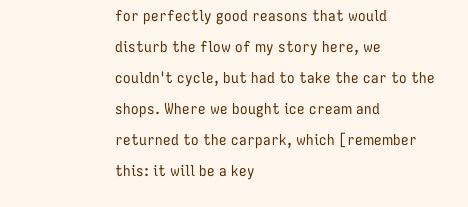for perfectly good reasons that would disturb the flow of my story here, we couldn't cycle, but had to take the car to the shops. Where we bought ice cream and returned to the carpark, which [remember this: it will be a key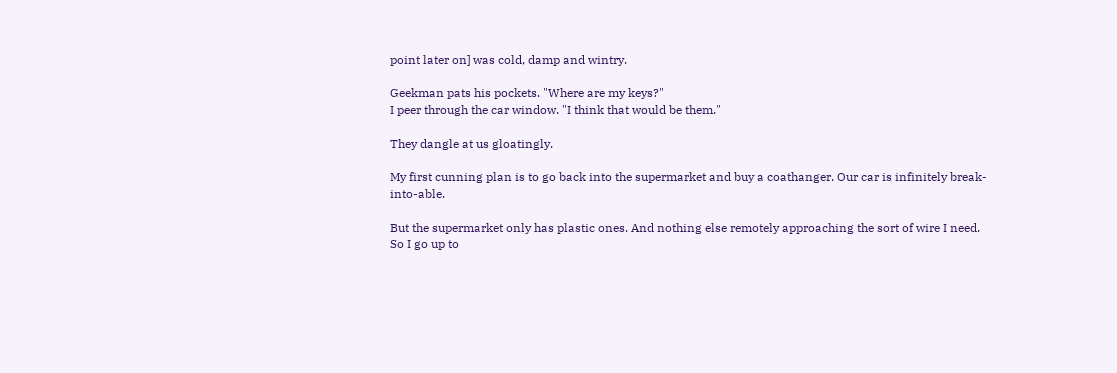point later on] was cold, damp and wintry.

Geekman pats his pockets. "Where are my keys?"
I peer through the car window. "I think that would be them."

They dangle at us gloatingly.

My first cunning plan is to go back into the supermarket and buy a coathanger. Our car is infinitely break-into-able.

But the supermarket only has plastic ones. And nothing else remotely approaching the sort of wire I need. So I go up to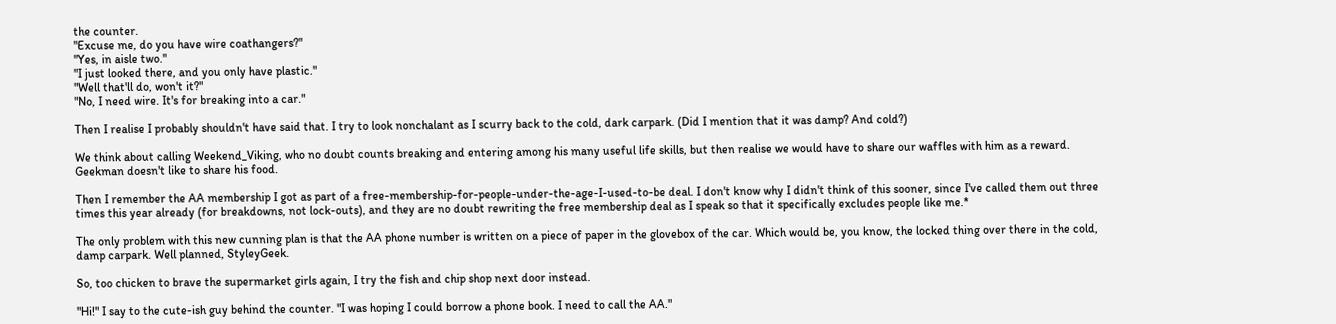the counter.
"Excuse me, do you have wire coathangers?"
"Yes, in aisle two."
"I just looked there, and you only have plastic."
"Well that'll do, won't it?"
"No, I need wire. It's for breaking into a car."

Then I realise I probably shouldn't have said that. I try to look nonchalant as I scurry back to the cold, dark carpark. (Did I mention that it was damp? And cold?)

We think about calling Weekend_Viking, who no doubt counts breaking and entering among his many useful life skills, but then realise we would have to share our waffles with him as a reward. Geekman doesn't like to share his food.

Then I remember the AA membership I got as part of a free-membership-for-people-under-the-age-I-used-to-be deal. I don't know why I didn't think of this sooner, since I've called them out three times this year already (for breakdowns, not lock-outs), and they are no doubt rewriting the free membership deal as I speak so that it specifically excludes people like me.*

The only problem with this new cunning plan is that the AA phone number is written on a piece of paper in the glovebox of the car. Which would be, you know, the locked thing over there in the cold, damp carpark. Well planned, StyleyGeek.

So, too chicken to brave the supermarket girls again, I try the fish and chip shop next door instead.

"Hi!" I say to the cute-ish guy behind the counter. "I was hoping I could borrow a phone book. I need to call the AA."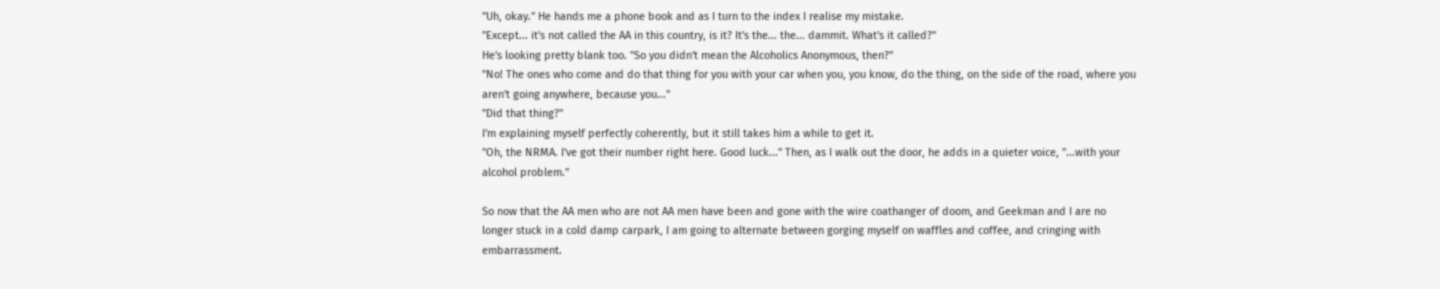"Uh, okay." He hands me a phone book and as I turn to the index I realise my mistake.
"Except... it's not called the AA in this country, is it? It's the... the... dammit. What's it called?"
He's looking pretty blank too. "So you didn't mean the Alcoholics Anonymous, then?"
"No! The ones who come and do that thing for you with your car when you, you know, do the thing, on the side of the road, where you aren't going anywhere, because you..."
"Did that thing?"
I'm explaining myself perfectly coherently, but it still takes him a while to get it.
"Oh, the NRMA. I've got their number right here. Good luck..." Then, as I walk out the door, he adds in a quieter voice, "...with your alcohol problem."

So now that the AA men who are not AA men have been and gone with the wire coathanger of doom, and Geekman and I are no longer stuck in a cold damp carpark, I am going to alternate between gorging myself on waffles and coffee, and cringing with embarrassment.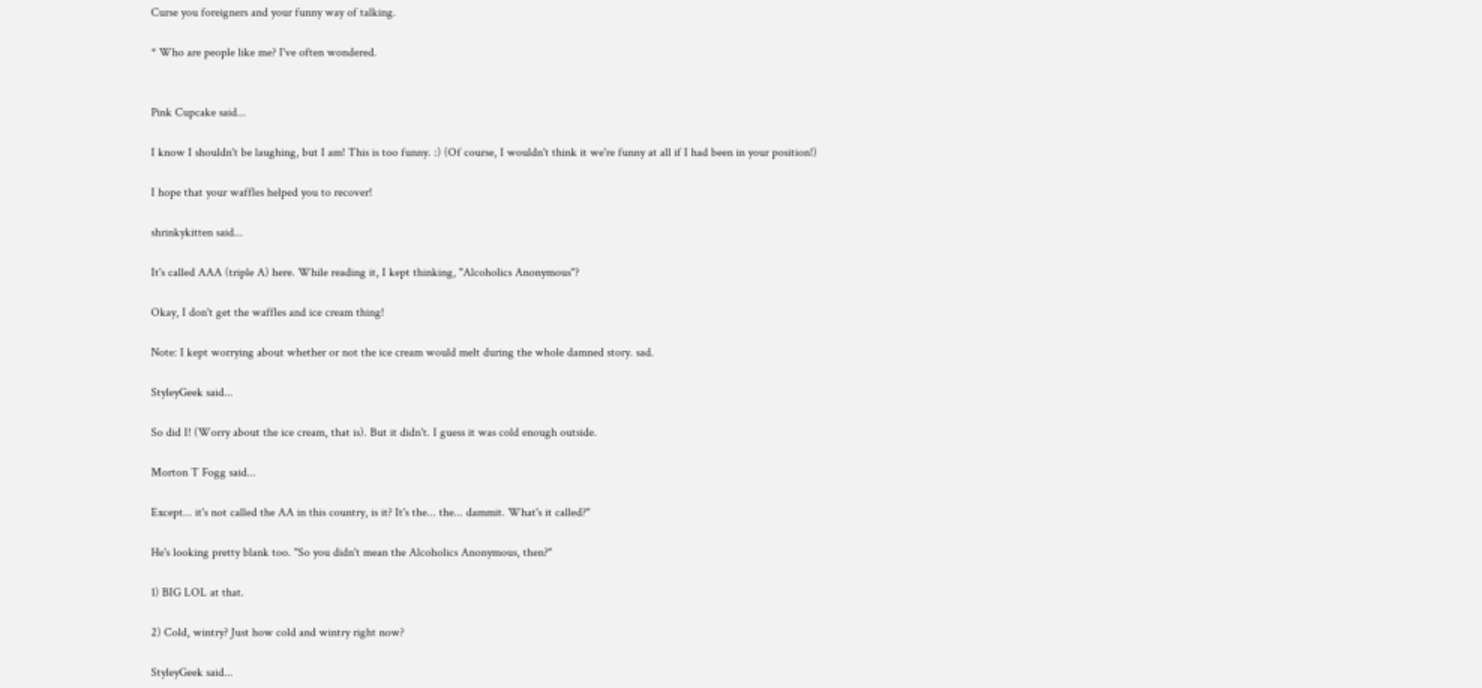Curse you foreigners and your funny way of talking.

* Who are people like me? I've often wondered.


Pink Cupcake said...

I know I shouldn't be laughing, but I am! This is too funny. :) (Of course, I wouldn't think it we're funny at all if I had been in your position!)

I hope that your waffles helped you to recover!

shrinkykitten said...

It's called AAA (triple A) here. While reading it, I kept thinking, "Alcoholics Anonymous"?

Okay, I don't get the waffles and ice cream thing!

Note: I kept worrying about whether or not the ice cream would melt during the whole damned story. sad.

StyleyGeek said...

So did I! (Worry about the ice cream, that is). But it didn't. I guess it was cold enough outside.

Morton T Fogg said...

Except... it's not called the AA in this country, is it? It's the... the... dammit. What's it called?"

He's looking pretty blank too. "So you didn't mean the Alcoholics Anonymous, then?"

1) BIG LOL at that.

2) Cold, wintry? Just how cold and wintry right now?

StyleyGeek said...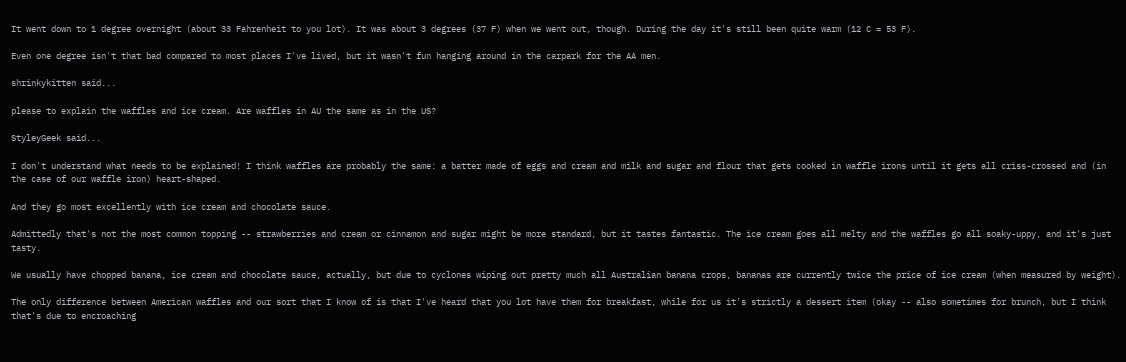It went down to 1 degree overnight (about 33 Fahrenheit to you lot). It was about 3 degrees (37 F) when we went out, though. During the day it's still been quite warm (12 C = 53 F).

Even one degree isn't that bad compared to most places I've lived, but it wasn't fun hanging around in the carpark for the AA men.

shrinkykitten said...

please to explain the waffles and ice cream. Are waffles in AU the same as in the US?

StyleyGeek said...

I don't understand what needs to be explained! I think waffles are probably the same: a batter made of eggs and cream and milk and sugar and flour that gets cooked in waffle irons until it gets all criss-crossed and (in the case of our waffle iron) heart-shaped.

And they go most excellently with ice cream and chocolate sauce.

Admittedly that's not the most common topping -- strawberries and cream or cinnamon and sugar might be more standard, but it tastes fantastic. The ice cream goes all melty and the waffles go all soaky-uppy, and it's just tasty.

We usually have chopped banana, ice cream and chocolate sauce, actually, but due to cyclones wiping out pretty much all Australian banana crops, bananas are currently twice the price of ice cream (when measured by weight).

The only difference between American waffles and our sort that I know of is that I've heard that you lot have them for breakfast, while for us it's strictly a dessert item (okay -- also sometimes for brunch, but I think that's due to encroaching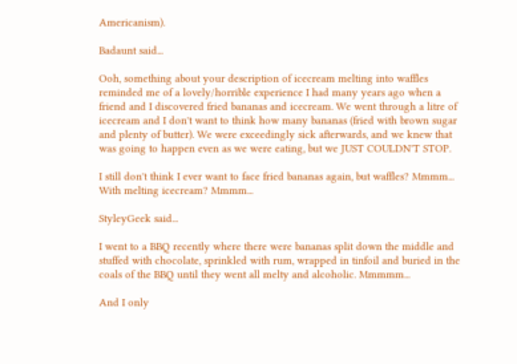Americanism).

Badaunt said...

Ooh, something about your description of icecream melting into waffles reminded me of a lovely/horrible experience I had many years ago when a friend and I discovered fried bananas and icecream. We went through a litre of icecream and I don't want to think how many bananas (fried with brown sugar and plenty of butter). We were exceedingly sick afterwards, and we knew that was going to happen even as we were eating, but we JUST COULDN'T STOP.

I still don't think I ever want to face fried bananas again, but waffles? Mmmm... With melting icecream? Mmmm...

StyleyGeek said...

I went to a BBQ recently where there were bananas split down the middle and stuffed with chocolate, sprinkled with rum, wrapped in tinfoil and buried in the coals of the BBQ until they went all melty and alcoholic. Mmmmm...

And I only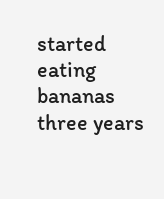started eating bananas three years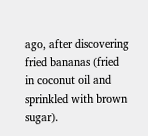ago, after discovering fried bananas (fried in coconut oil and sprinkled with brown sugar).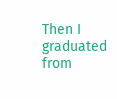Then I graduated from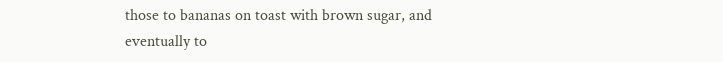those to bananas on toast with brown sugar, and eventually to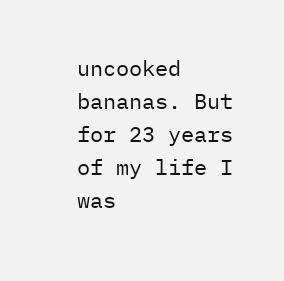uncooked bananas. But for 23 years of my life I was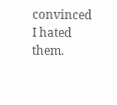convinced I hated them.